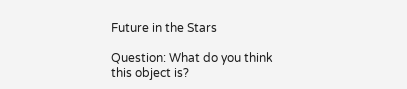Future in the Stars

Question: What do you think this object is?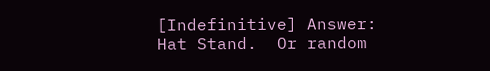[Indefinitive] Answer:  Hat Stand.  Or random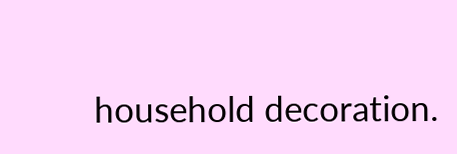household decoration.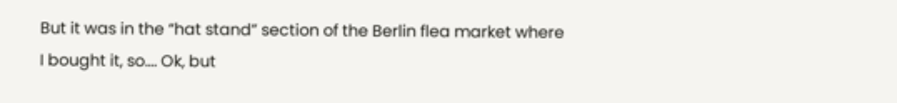But it was in the “hat stand” section of the Berlin flea market where I bought it, so…. Ok, but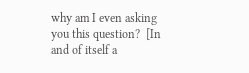why am I even asking you this question?  [In and of itself a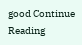good Continue Reading